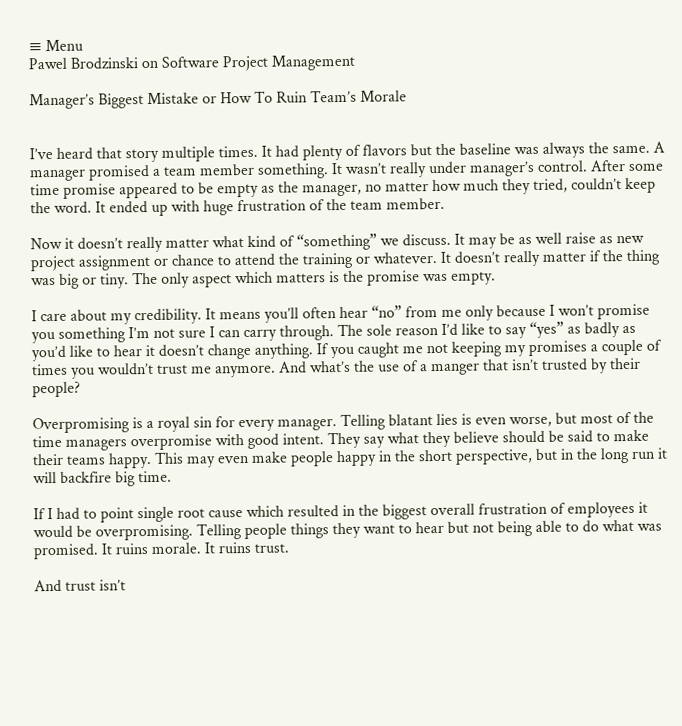≡ Menu
Pawel Brodzinski on Software Project Management

Manager’s Biggest Mistake or How To Ruin Team’s Morale


I’ve heard that story multiple times. It had plenty of flavors but the baseline was always the same. A manager promised a team member something. It wasn’t really under manager’s control. After some time promise appeared to be empty as the manager, no matter how much they tried, couldn’t keep the word. It ended up with huge frustration of the team member.

Now it doesn’t really matter what kind of “something” we discuss. It may be as well raise as new project assignment or chance to attend the training or whatever. It doesn’t really matter if the thing was big or tiny. The only aspect which matters is the promise was empty.

I care about my credibility. It means you’ll often hear “no” from me only because I won’t promise you something I’m not sure I can carry through. The sole reason I’d like to say “yes” as badly as you’d like to hear it doesn’t change anything. If you caught me not keeping my promises a couple of times you wouldn’t trust me anymore. And what’s the use of a manger that isn’t trusted by their people?

Overpromising is a royal sin for every manager. Telling blatant lies is even worse, but most of the time managers overpromise with good intent. They say what they believe should be said to make their teams happy. This may even make people happy in the short perspective, but in the long run it will backfire big time.

If I had to point single root cause which resulted in the biggest overall frustration of employees it would be overpromising. Telling people things they want to hear but not being able to do what was promised. It ruins morale. It ruins trust.

And trust isn’t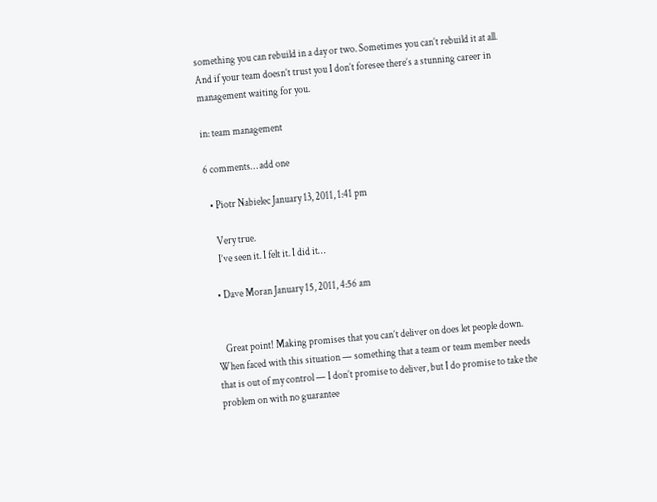something you can rebuild in a day or two. Sometimes you can’t rebuild it at all. And if your team doesn’t trust you I don’t foresee there’s a stunning career in management waiting for you.

in: team management

6 comments… add one

  • Piotr Nabielec January 13, 2011, 1:41 pm

    Very true.
    I’ve seen it. I felt it. I did it…

  • Dave Moran January 15, 2011, 4:56 am


    Great point! Making promises that you can’t deliver on does let people down. When faced with this situation — something that a team or team member needs that is out of my control — I don’t promise to deliver, but I do promise to take the problem on with no guarantee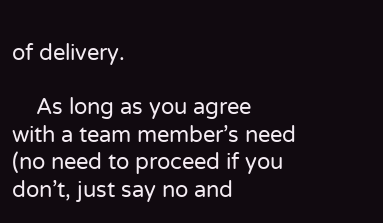of delivery.

    As long as you agree with a team member’s need (no need to proceed if you don’t, just say no and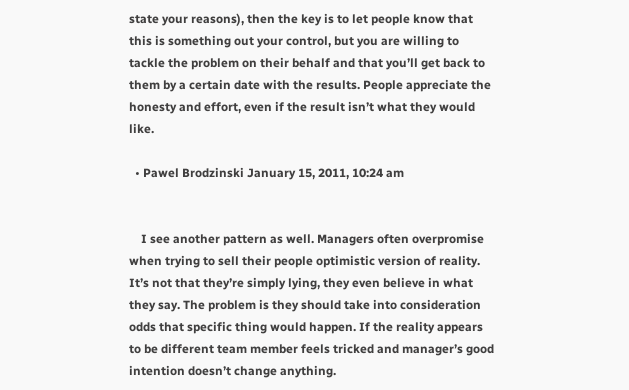state your reasons), then the key is to let people know that this is something out your control, but you are willing to tackle the problem on their behalf and that you’ll get back to them by a certain date with the results. People appreciate the honesty and effort, even if the result isn’t what they would like.

  • Pawel Brodzinski January 15, 2011, 10:24 am


    I see another pattern as well. Managers often overpromise when trying to sell their people optimistic version of reality. It’s not that they’re simply lying, they even believe in what they say. The problem is they should take into consideration odds that specific thing would happen. If the reality appears to be different team member feels tricked and manager’s good intention doesn’t change anything.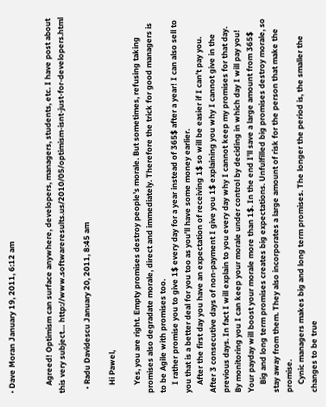• Dave Moran January 19, 2011, 6:12 am


    Agreed! Optimism can surface anywhere, developers, managers, students, etc. I have post about this very subject… http://www.softwareresults.us/2010/05/optimism-isnt-just-for-developers.html

  • Radu Davidescu January 20, 2011, 8:45 am

    Hi Pawel,

    Yes, you are right. Empty promises destroy people’s morale. But sometimes, refusing taking promises also degradate morale, direct and immediately. Therefore the trick for good managers is to be Agile with promises too.
    I rather promise you to give 1$ every day for a year instead of 365$ after a year! I can also sell to you that is a better deal for you too as you’ll have some money earlier.
    After the first day you have an expectation of receiving 1$ so will be easier if I can’t pay you. After 3 consecutive days of non-payment I give you 1$ explaining you why I cannot give in the previous days. In fact I will explain to you every day why I cannot keep my promises for that day. By monitoring you I can keep your morale under control by deciding in which day I will pay you! Your payday will boost your morale more than 1$. In the end I’ll save a large amount from 365$
    Big and long term promises creates big expectations. Unfulfilled big promises destroy morale, so stay away from them. They also incorporates a large amount of risk for the person that make the promise.
    Cynic managers makes big and long term promises. The longer the period is, the smaller the changes to be true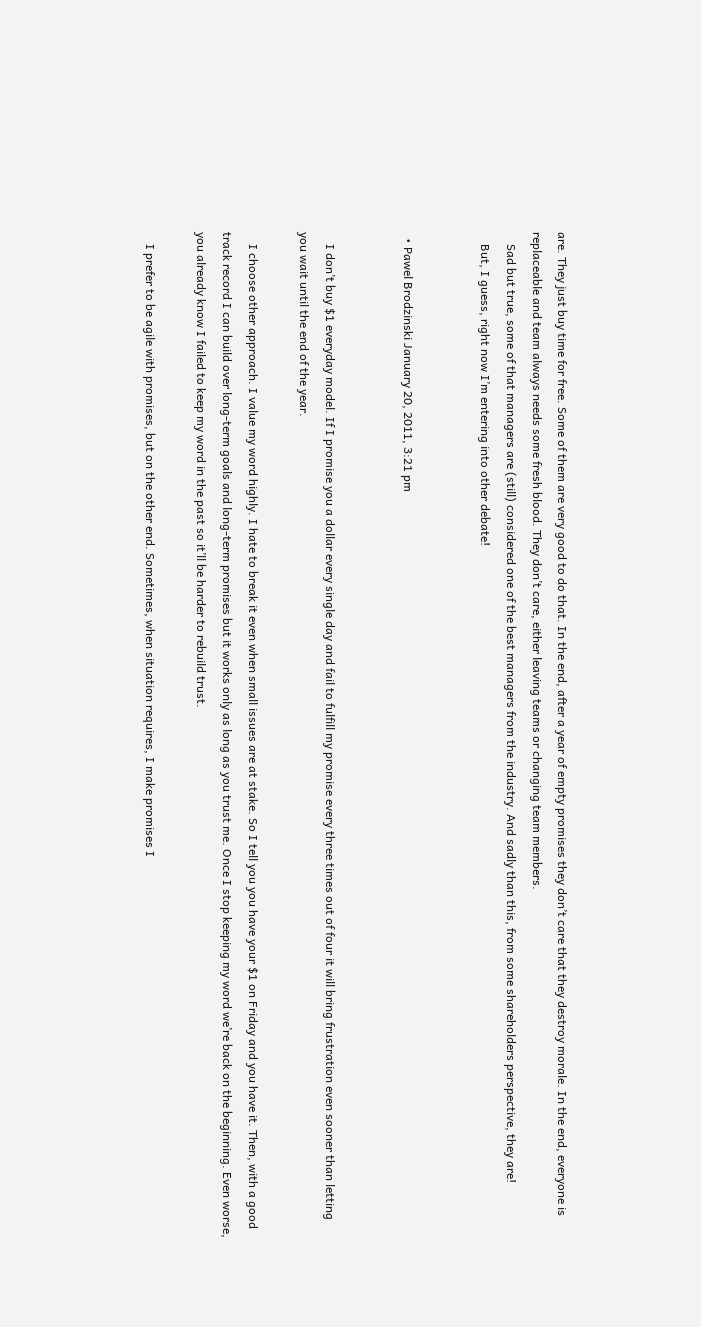are. They just buy time for free. Some of them are very good to do that. In the end, after a year of empty promises they don’t care that they destroy morale. In the end, everyone is replaceable and team always needs some fresh blood. They don’t care, either leaving teams or changing team members.
    Sad but true, some of that managers are (still) considered one of the best managers from the industry. And sadly than this, from some shareholders perspective, they are!
    But, I guess, right now I’m entering into other debate!


  • Pawel Brodzinski January 20, 2011, 3:21 pm


    I don’t buy $1 everyday model. If I promise you a dollar every single day and fail to fulfill my promise every three times out of four it will bring frustration even sooner than letting you wait until the end of the year.

    I choose other approach. I value my word highly. I hate to break it even when small issues are at stake. So I tell you you have your $1 on Friday and you have it. Then, with a good track record I can build over long-term goals and long-term promises but it works only as long as you trust me. Once I stop keeping my word we’re back on the beginning. Even worse, you already know I failed to keep my word in the past so it’ll be harder to rebuild trust.

    I prefer to be agile with promises, but on the other end. Sometimes, when situation requires, I make promises I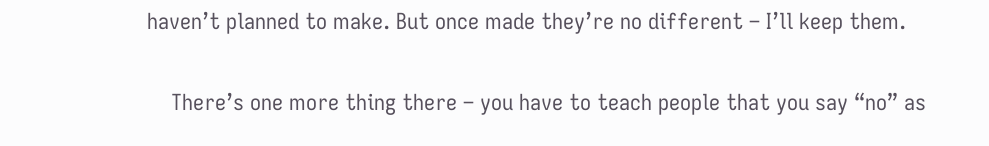haven’t planned to make. But once made they’re no different – I’ll keep them.

    There’s one more thing there – you have to teach people that you say “no” as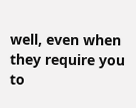well, even when they require you to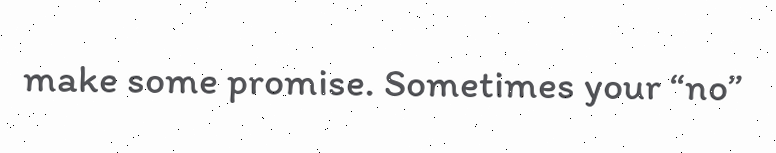make some promise. Sometimes your “no”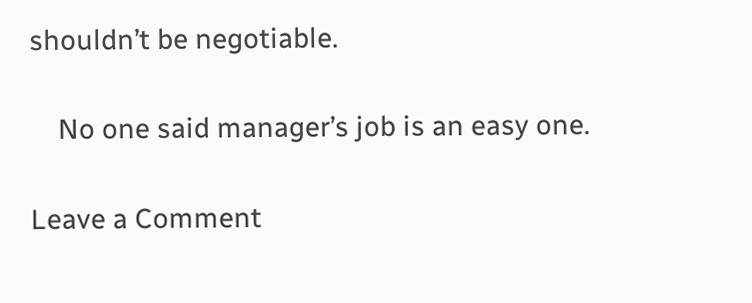shouldn’t be negotiable.

    No one said manager’s job is an easy one.

Leave a Comment